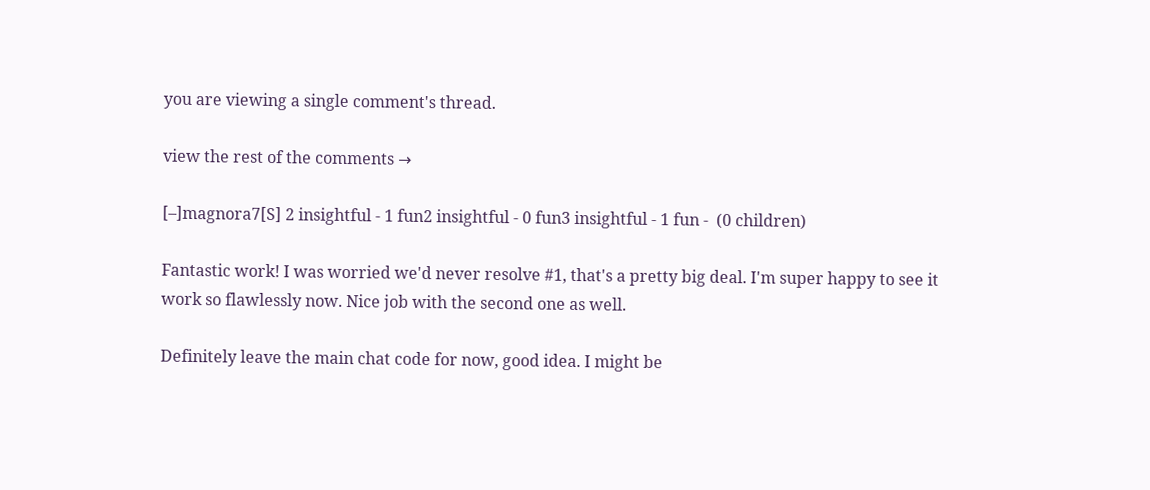you are viewing a single comment's thread.

view the rest of the comments →

[–]magnora7[S] 2 insightful - 1 fun2 insightful - 0 fun3 insightful - 1 fun -  (0 children)

Fantastic work! I was worried we'd never resolve #1, that's a pretty big deal. I'm super happy to see it work so flawlessly now. Nice job with the second one as well.

Definitely leave the main chat code for now, good idea. I might be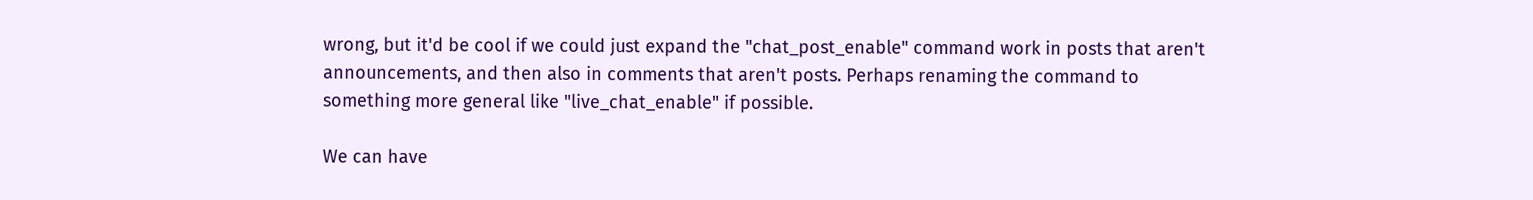wrong, but it'd be cool if we could just expand the "chat_post_enable" command work in posts that aren't announcements, and then also in comments that aren't posts. Perhaps renaming the command to something more general like "live_chat_enable" if possible.

We can have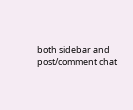both sidebar and post/comment chat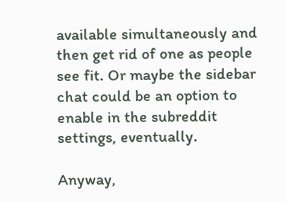available simultaneously and then get rid of one as people see fit. Or maybe the sidebar chat could be an option to enable in the subreddit settings, eventually.

Anyway,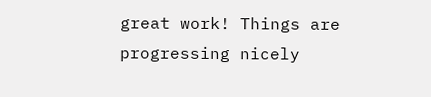great work! Things are progressing nicely